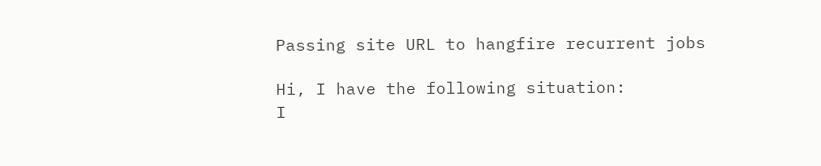Passing site URL to hangfire recurrent jobs

Hi, I have the following situation:
I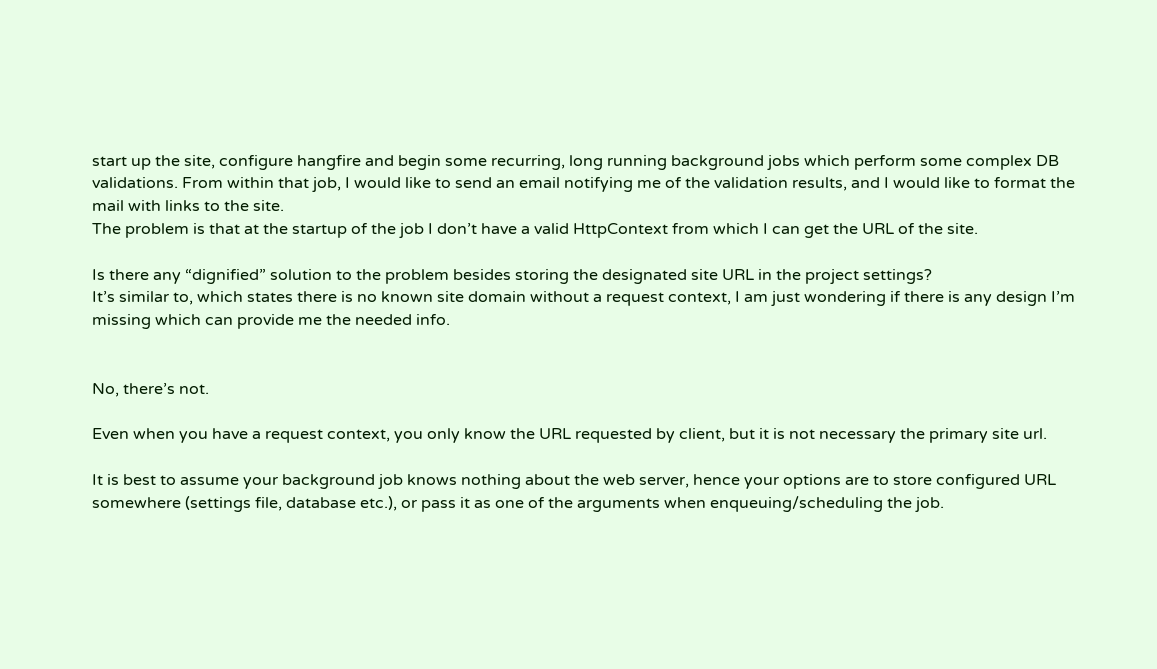start up the site, configure hangfire and begin some recurring, long running background jobs which perform some complex DB validations. From within that job, I would like to send an email notifying me of the validation results, and I would like to format the mail with links to the site.
The problem is that at the startup of the job I don’t have a valid HttpContext from which I can get the URL of the site.

Is there any “dignified” solution to the problem besides storing the designated site URL in the project settings?
It’s similar to, which states there is no known site domain without a request context, I am just wondering if there is any design I’m missing which can provide me the needed info.


No, there’s not.

Even when you have a request context, you only know the URL requested by client, but it is not necessary the primary site url.

It is best to assume your background job knows nothing about the web server, hence your options are to store configured URL somewhere (settings file, database etc.), or pass it as one of the arguments when enqueuing/scheduling the job.